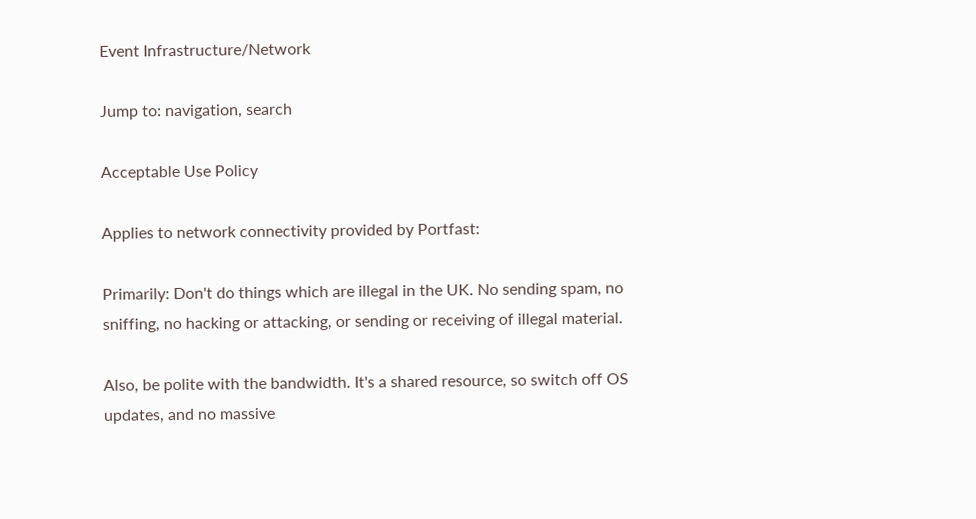Event Infrastructure/Network

Jump to: navigation, search

Acceptable Use Policy

Applies to network connectivity provided by Portfast:

Primarily: Don't do things which are illegal in the UK. No sending spam, no sniffing, no hacking or attacking, or sending or receiving of illegal material.

Also, be polite with the bandwidth. It's a shared resource, so switch off OS updates, and no massive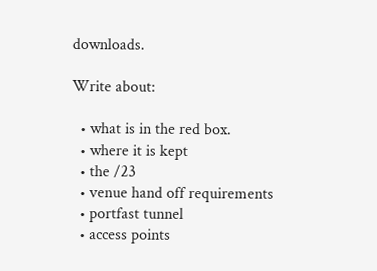downloads.

Write about:

  • what is in the red box.
  • where it is kept
  • the /23
  • venue hand off requirements
  • portfast tunnel
  • access points